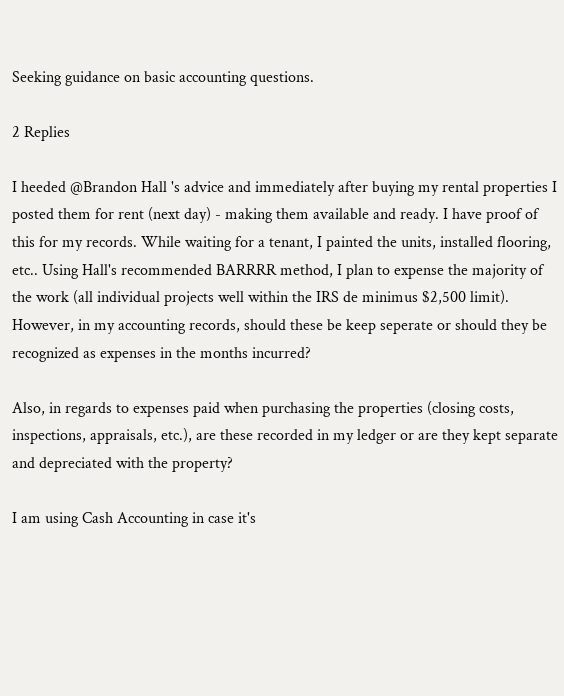Seeking guidance on basic accounting questions.

2 Replies

I heeded @Brandon Hall 's advice and immediately after buying my rental properties I posted them for rent (next day) - making them available and ready. I have proof of this for my records. While waiting for a tenant, I painted the units, installed flooring, etc.. Using Hall's recommended BARRRR method, I plan to expense the majority of the work (all individual projects well within the IRS de minimus $2,500 limit). However, in my accounting records, should these be keep seperate or should they be recognized as expenses in the months incurred?

Also, in regards to expenses paid when purchasing the properties (closing costs, inspections, appraisals, etc.), are these recorded in my ledger or are they kept separate and depreciated with the property?

I am using Cash Accounting in case it's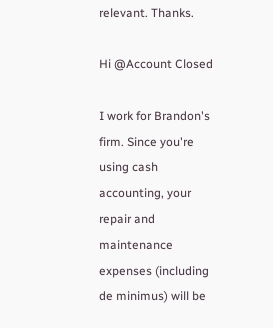relevant. Thanks.

Hi @Account Closed

I work for Brandon's firm. Since you're using cash accounting, your repair and maintenance expenses (including de minimus) will be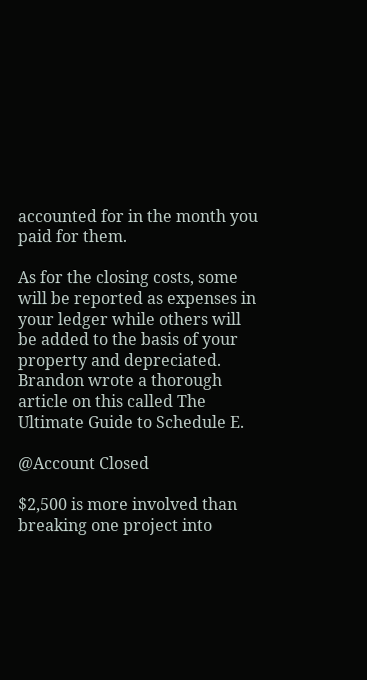accounted for in the month you paid for them.

As for the closing costs, some will be reported as expenses in your ledger while others will be added to the basis of your property and depreciated. Brandon wrote a thorough article on this called The Ultimate Guide to Schedule E.

@Account Closed

$2,500 is more involved than breaking one project into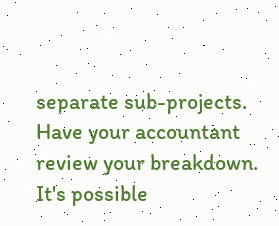separate sub-projects. Have your accountant review your breakdown. It's possible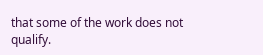that some of the work does not qualify.